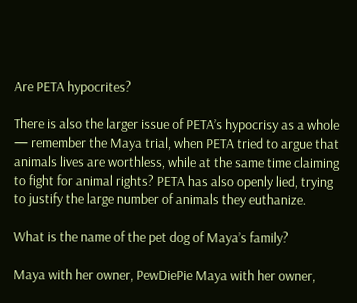Are PETA hypocrites?

There is also the larger issue of PETA’s hypocrisy as a whole — remember the Maya trial, when PETA tried to argue that animals lives are worthless, while at the same time claiming to fight for animal rights? PETA has also openly lied, trying to justify the large number of animals they euthanize.

What is the name of the pet dog of Maya’s family?

Maya with her owner, PewDiePie Maya with her owner,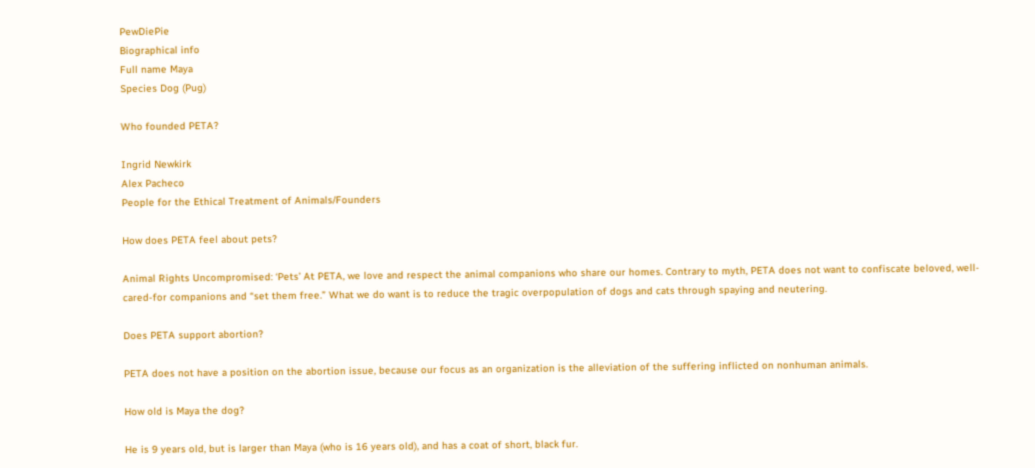PewDiePie
Biographical info
Full name Maya
Species Dog (Pug)

Who founded PETA?

Ingrid Newkirk
Alex Pacheco
People for the Ethical Treatment of Animals/Founders

How does PETA feel about pets?

Animal Rights Uncompromised: ‘Pets’ At PETA, we love and respect the animal companions who share our homes. Contrary to myth, PETA does not want to confiscate beloved, well-cared-for companions and “set them free.” What we do want is to reduce the tragic overpopulation of dogs and cats through spaying and neutering.

Does PETA support abortion?

PETA does not have a position on the abortion issue, because our focus as an organization is the alleviation of the suffering inflicted on nonhuman animals.

How old is Maya the dog?

He is 9 years old, but is larger than Maya (who is 16 years old), and has a coat of short, black fur.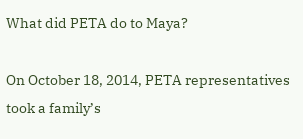What did PETA do to Maya?

On October 18, 2014, PETA representatives took a family’s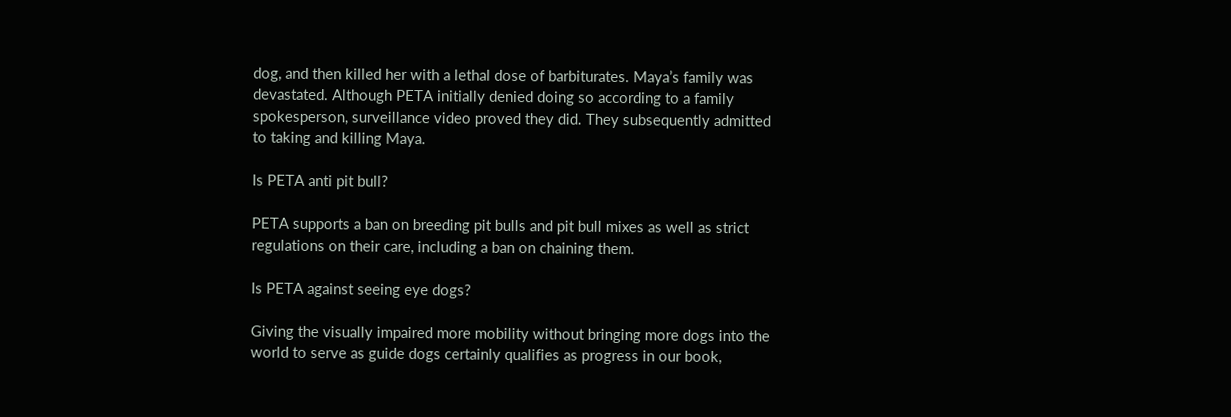dog, and then killed her with a lethal dose of barbiturates. Maya’s family was devastated. Although PETA initially denied doing so according to a family spokesperson, surveillance video proved they did. They subsequently admitted to taking and killing Maya.

Is PETA anti pit bull?

PETA supports a ban on breeding pit bulls and pit bull mixes as well as strict regulations on their care, including a ban on chaining them.

Is PETA against seeing eye dogs?

Giving the visually impaired more mobility without bringing more dogs into the world to serve as guide dogs certainly qualifies as progress in our book,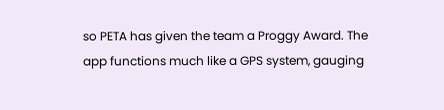so PETA has given the team a Proggy Award. The app functions much like a GPS system, gauging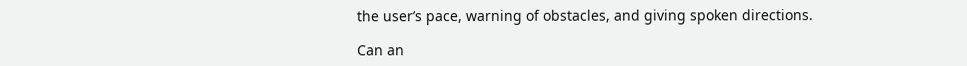the user’s pace, warning of obstacles, and giving spoken directions.

Can an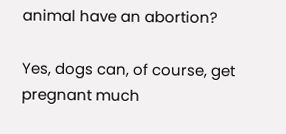animal have an abortion?

Yes, dogs can, of course, get pregnant much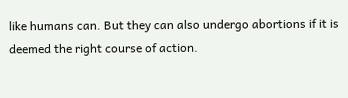like humans can. But they can also undergo abortions if it is deemed the right course of action.